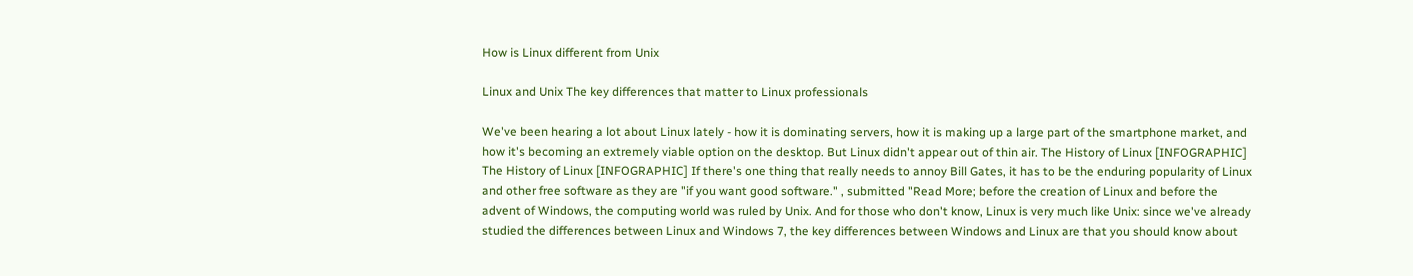How is Linux different from Unix

Linux and Unix The key differences that matter to Linux professionals

We've been hearing a lot about Linux lately - how it is dominating servers, how it is making up a large part of the smartphone market, and how it's becoming an extremely viable option on the desktop. But Linux didn't appear out of thin air. The History of Linux [INFOGRAPHIC] The History of Linux [INFOGRAPHIC] If there's one thing that really needs to annoy Bill Gates, it has to be the enduring popularity of Linux and other free software as they are "if you want good software." , submitted "Read More; before the creation of Linux and before the advent of Windows, the computing world was ruled by Unix. And for those who don't know, Linux is very much like Unix: since we've already studied the differences between Linux and Windows 7, the key differences between Windows and Linux are that you should know about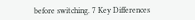before switching. 7 Key Differences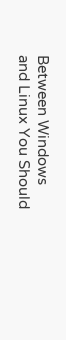Between Windows and Linux You Should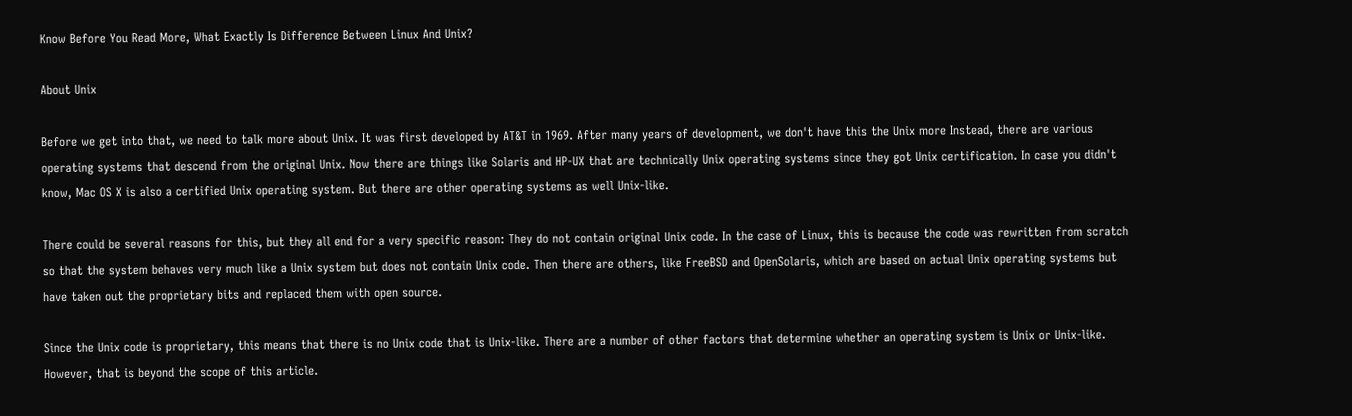Know Before You Read More, What Exactly Is Difference Between Linux And Unix?

About Unix

Before we get into that, we need to talk more about Unix. It was first developed by AT&T in 1969. After many years of development, we don't have this the Unix more Instead, there are various operating systems that descend from the original Unix. Now there are things like Solaris and HP-UX that are technically Unix operating systems since they got Unix certification. In case you didn't know, Mac OS X is also a certified Unix operating system. But there are other operating systems as well Unix-like.

There could be several reasons for this, but they all end for a very specific reason: They do not contain original Unix code. In the case of Linux, this is because the code was rewritten from scratch so that the system behaves very much like a Unix system but does not contain Unix code. Then there are others, like FreeBSD and OpenSolaris, which are based on actual Unix operating systems but have taken out the proprietary bits and replaced them with open source.

Since the Unix code is proprietary, this means that there is no Unix code that is Unix-like. There are a number of other factors that determine whether an operating system is Unix or Unix-like. However, that is beyond the scope of this article.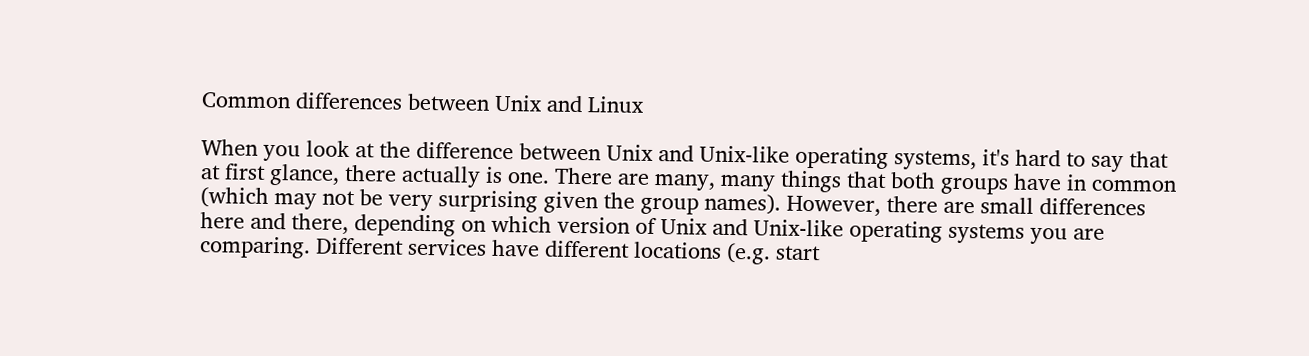Common differences between Unix and Linux

When you look at the difference between Unix and Unix-like operating systems, it's hard to say that at first glance, there actually is one. There are many, many things that both groups have in common (which may not be very surprising given the group names). However, there are small differences here and there, depending on which version of Unix and Unix-like operating systems you are comparing. Different services have different locations (e.g. start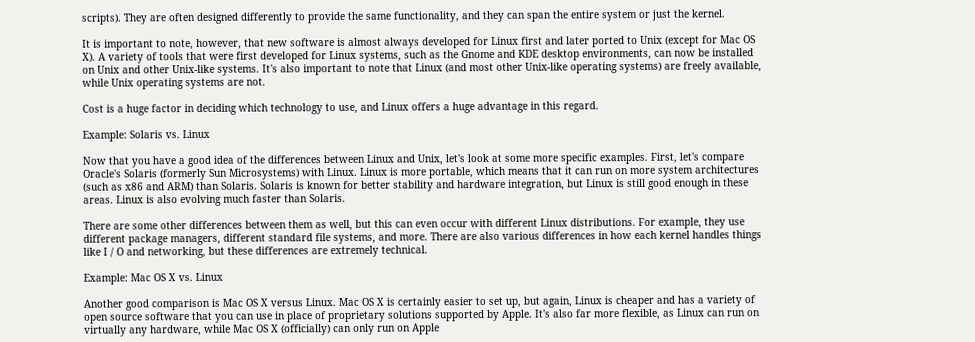scripts). They are often designed differently to provide the same functionality, and they can span the entire system or just the kernel.

It is important to note, however, that new software is almost always developed for Linux first and later ported to Unix (except for Mac OS X). A variety of tools that were first developed for Linux systems, such as the Gnome and KDE desktop environments, can now be installed on Unix and other Unix-like systems. It's also important to note that Linux (and most other Unix-like operating systems) are freely available, while Unix operating systems are not.

Cost is a huge factor in deciding which technology to use, and Linux offers a huge advantage in this regard.

Example: Solaris vs. Linux

Now that you have a good idea of the differences between Linux and Unix, let's look at some more specific examples. First, let's compare Oracle's Solaris (formerly Sun Microsystems) with Linux. Linux is more portable, which means that it can run on more system architectures (such as x86 and ARM) than Solaris. Solaris is known for better stability and hardware integration, but Linux is still good enough in these areas. Linux is also evolving much faster than Solaris.

There are some other differences between them as well, but this can even occur with different Linux distributions. For example, they use different package managers, different standard file systems, and more. There are also various differences in how each kernel handles things like I / O and networking, but these differences are extremely technical.

Example: Mac OS X vs. Linux

Another good comparison is Mac OS X versus Linux. Mac OS X is certainly easier to set up, but again, Linux is cheaper and has a variety of open source software that you can use in place of proprietary solutions supported by Apple. It's also far more flexible, as Linux can run on virtually any hardware, while Mac OS X (officially) can only run on Apple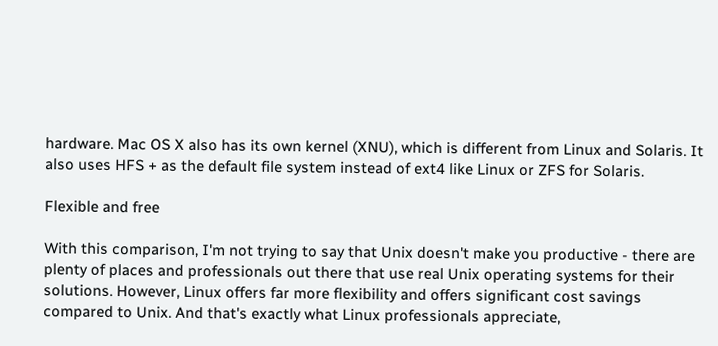hardware. Mac OS X also has its own kernel (XNU), which is different from Linux and Solaris. It also uses HFS + as the default file system instead of ext4 like Linux or ZFS for Solaris.

Flexible and free

With this comparison, I'm not trying to say that Unix doesn't make you productive - there are plenty of places and professionals out there that use real Unix operating systems for their solutions. However, Linux offers far more flexibility and offers significant cost savings compared to Unix. And that's exactly what Linux professionals appreciate,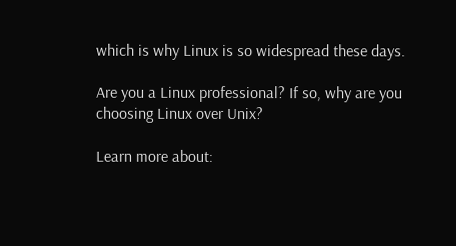which is why Linux is so widespread these days.

Are you a Linux professional? If so, why are you choosing Linux over Unix?

Learn more about: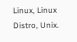Linux, Linux Distro, Unix.